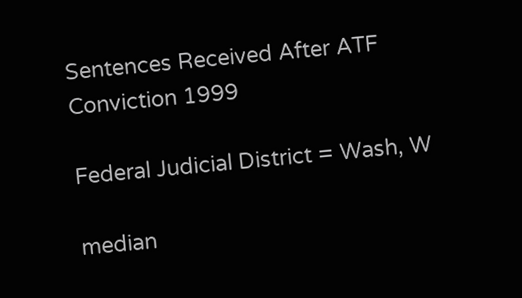Sentences Received After ATF Conviction 1999

Federal Judicial District = Wash, W

median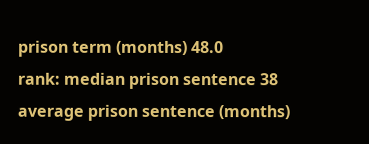prison term (months) 48.0
rank: median prison sentence 38
average prison sentence (months)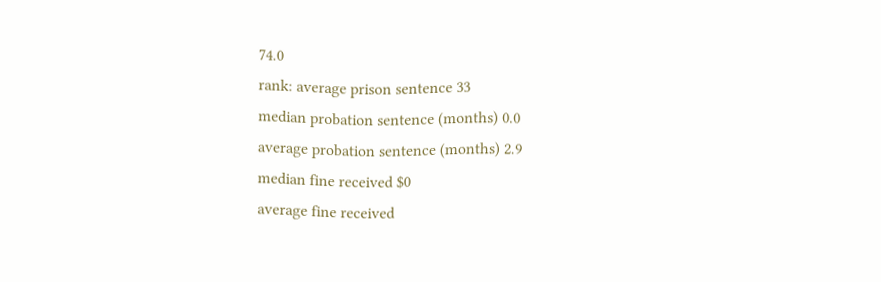74.0
rank: average prison sentence 33
median probation sentence (months) 0.0
average probation sentence (months) 2.9
median fine received $0
average fine received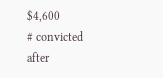$4,600
# convicted after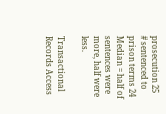prosecution 25
# sentenced to prison terms 24
Median = half of sentences were more, half were less.

Transactional Records Access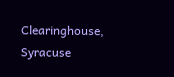Clearinghouse, Syracuse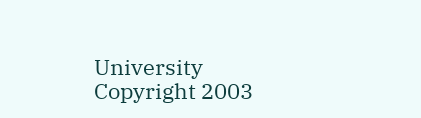University
Copyright 2003